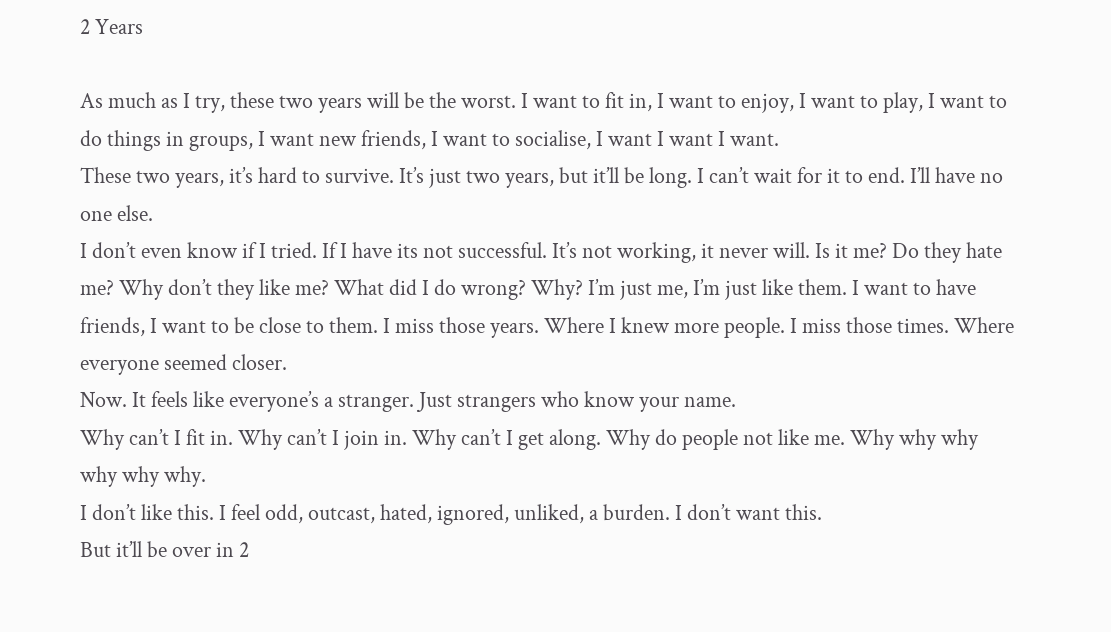2 Years

As much as I try, these two years will be the worst. I want to fit in, I want to enjoy, I want to play, I want to do things in groups, I want new friends, I want to socialise, I want I want I want.
These two years, it’s hard to survive. It’s just two years, but it’ll be long. I can’t wait for it to end. I’ll have no one else.
I don’t even know if I tried. If I have its not successful. It’s not working, it never will. Is it me? Do they hate me? Why don’t they like me? What did I do wrong? Why? I’m just me, I’m just like them. I want to have friends, I want to be close to them. I miss those years. Where I knew more people. I miss those times. Where everyone seemed closer.
Now. It feels like everyone’s a stranger. Just strangers who know your name.
Why can’t I fit in. Why can’t I join in. Why can’t I get along. Why do people not like me. Why why why why why why.
I don’t like this. I feel odd, outcast, hated, ignored, unliked, a burden. I don’t want this.
But it’ll be over in 2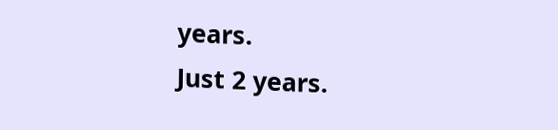years.
Just 2 years.